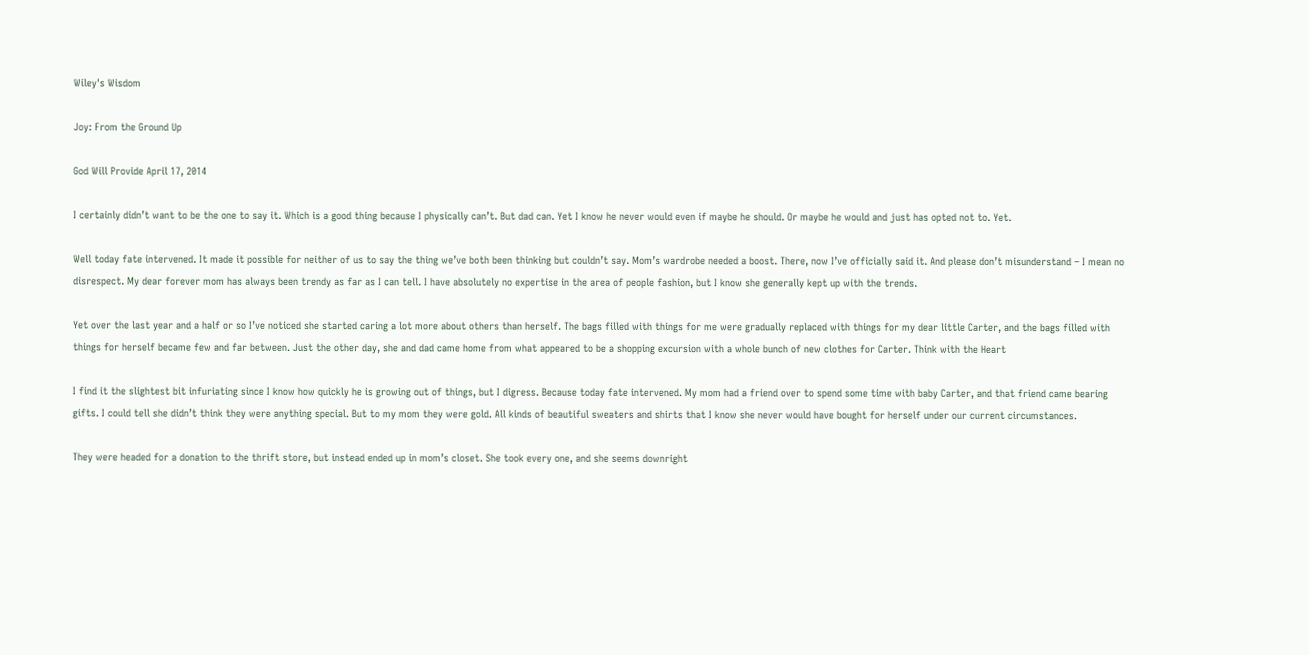Wiley's Wisdom

Joy: From the Ground Up

God Will Provide April 17, 2014

I certainly didn’t want to be the one to say it. Which is a good thing because I physically can’t. But dad can. Yet I know he never would even if maybe he should. Or maybe he would and just has opted not to. Yet.

Well today fate intervened. It made it possible for neither of us to say the thing we’ve both been thinking but couldn’t say. Mom’s wardrobe needed a boost. There, now I’ve officially said it. And please don’t misunderstand – I mean no disrespect. My dear forever mom has always been trendy as far as I can tell. I have absolutely no expertise in the area of people fashion, but I know she generally kept up with the trends.

Yet over the last year and a half or so I’ve noticed she started caring a lot more about others than herself. The bags filled with things for me were gradually replaced with things for my dear little Carter, and the bags filled with things for herself became few and far between. Just the other day, she and dad came home from what appeared to be a shopping excursion with a whole bunch of new clothes for Carter. Think with the Heart

I find it the slightest bit infuriating since I know how quickly he is growing out of things, but I digress. Because today fate intervened. My mom had a friend over to spend some time with baby Carter, and that friend came bearing gifts. I could tell she didn’t think they were anything special. But to my mom they were gold. All kinds of beautiful sweaters and shirts that I know she never would have bought for herself under our current circumstances.

They were headed for a donation to the thrift store, but instead ended up in mom’s closet. She took every one, and she seems downright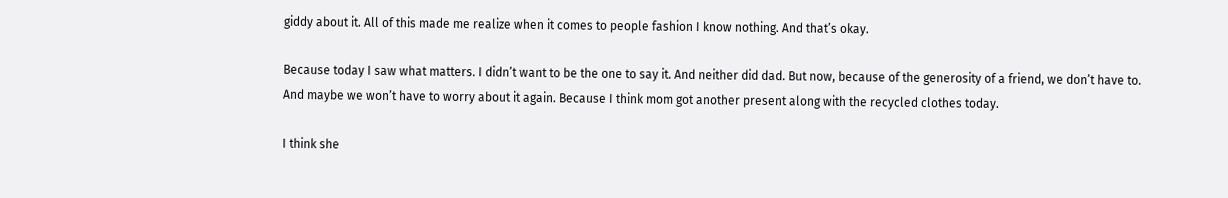giddy about it. All of this made me realize when it comes to people fashion I know nothing. And that’s okay.

Because today I saw what matters. I didn’t want to be the one to say it. And neither did dad. But now, because of the generosity of a friend, we don’t have to. And maybe we won’t have to worry about it again. Because I think mom got another present along with the recycled clothes today.

I think she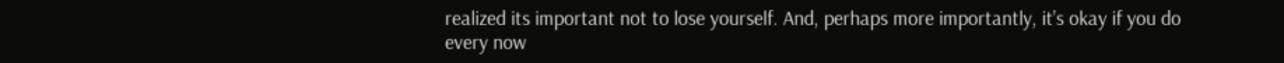realized its important not to lose yourself. And, perhaps more importantly, it’s okay if you do every now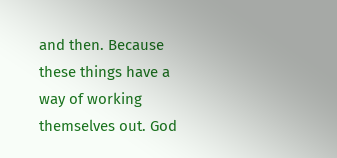and then. Because these things have a way of working themselves out. God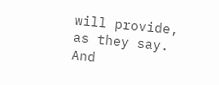will provide, as they say. And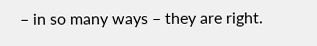– in so many ways – they are right.